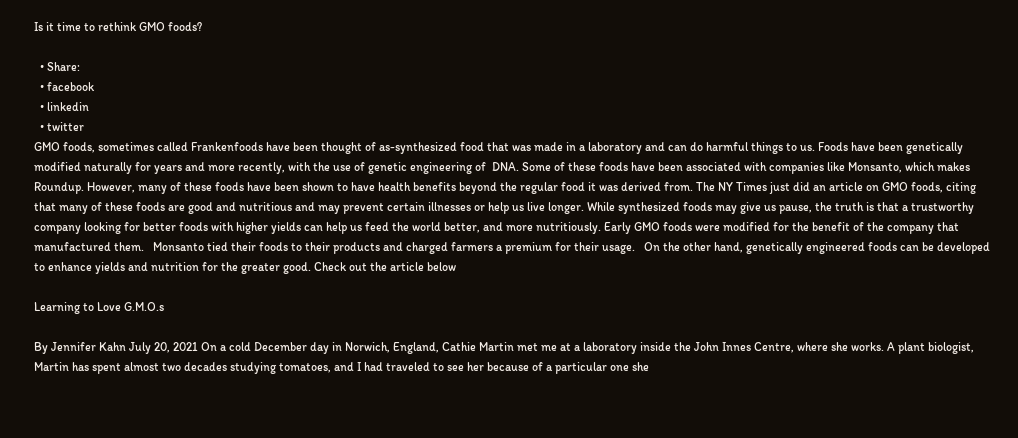Is it time to rethink GMO foods?

  • Share:
  • facebook
  • linkedin
  • twitter
GMO foods, sometimes called Frankenfoods have been thought of as-synthesized food that was made in a laboratory and can do harmful things to us. Foods have been genetically modified naturally for years and more recently, with the use of genetic engineering of  DNA. Some of these foods have been associated with companies like Monsanto, which makes Roundup. However, many of these foods have been shown to have health benefits beyond the regular food it was derived from. The NY Times just did an article on GMO foods, citing that many of these foods are good and nutritious and may prevent certain illnesses or help us live longer. While synthesized foods may give us pause, the truth is that a trustworthy company looking for better foods with higher yields can help us feed the world better, and more nutritiously. Early GMO foods were modified for the benefit of the company that manufactured them.   Monsanto tied their foods to their products and charged farmers a premium for their usage.   On the other hand, genetically engineered foods can be developed to enhance yields and nutrition for the greater good. Check out the article below

Learning to Love G.M.O.s

By Jennifer Kahn July 20, 2021 On a cold December day in Norwich, England, Cathie Martin met me at a laboratory inside the John Innes Centre, where she works. A plant biologist, Martin has spent almost two decades studying tomatoes, and I had traveled to see her because of a particular one she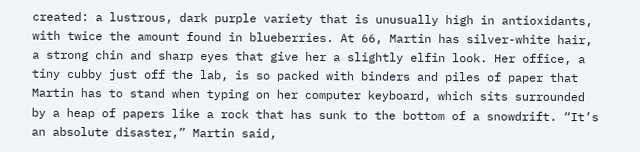created: a lustrous, dark purple variety that is unusually high in antioxidants, with twice the amount found in blueberries. At 66, Martin has silver-white hair, a strong chin and sharp eyes that give her a slightly elfin look. Her office, a tiny cubby just off the lab, is so packed with binders and piles of paper that Martin has to stand when typing on her computer keyboard, which sits surrounded by a heap of papers like a rock that has sunk to the bottom of a snowdrift. “It’s an absolute disaster,” Martin said,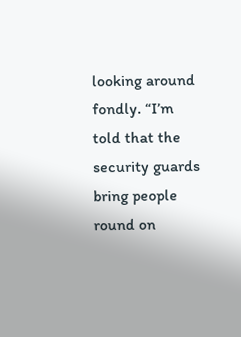looking around fondly. “I’m told that the security guards bring people round on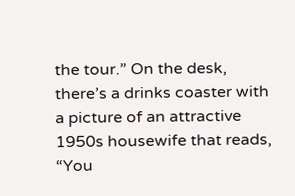the tour.” On the desk, there’s a drinks coaster with a picture of an attractive 1950s housewife that reads, “You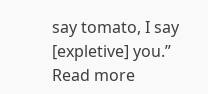say tomato, I say [expletive] you.” Read more